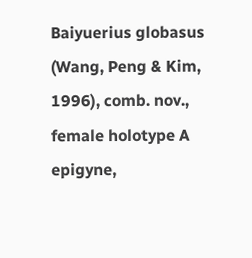Baiyuerius globasus (Wang, Peng & Kim, 1996), comb. nov., female holotype A epigyne,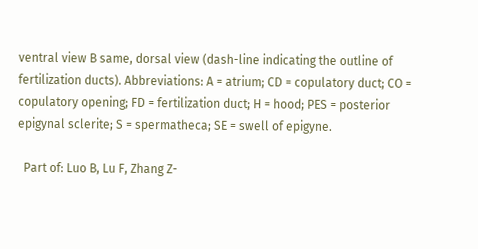ventral view B same, dorsal view (dash-line indicating the outline of fertilization ducts). Abbreviations: A = atrium; CD = copulatory duct; CO = copulatory opening; FD = fertilization duct; H = hood; PES = posterior epigynal sclerite; S = spermatheca; SE = swell of epigyne.

  Part of: Luo B, Lu F, Zhang Z-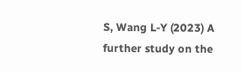S, Wang L-Y (2023) A further study on the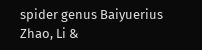spider genus Baiyuerius Zhao, Li &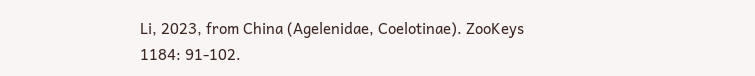Li, 2023, from China (Agelenidae, Coelotinae). ZooKeys 1184: 91-102.